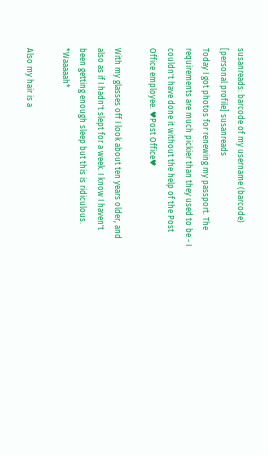susanreads: barcode of my username (barcode)
[personal profile] susanreads
Today I got photos for renewing my passport. The requirements are much pickier than they used to be - I couldn't have done it without the help of the Post Office employee. ♥Post Office♥

With my glasses off I look about ten years older, and also as if I hadn't slept for a week. I know I haven't been getting enough sleep but this is ridiculous. *Waaaaah*

Also my hair is a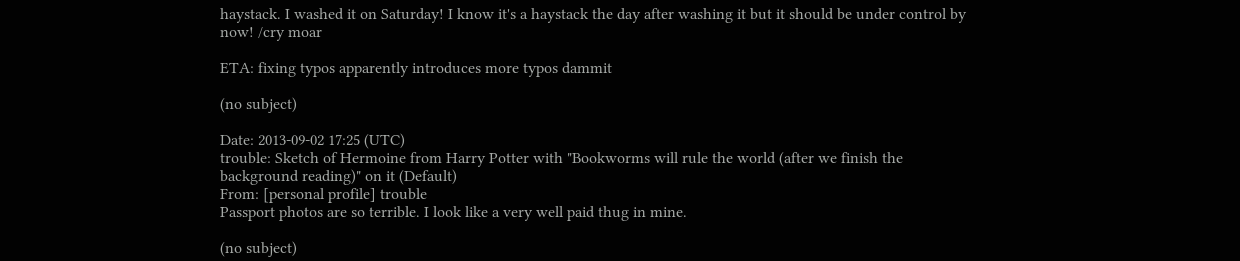haystack. I washed it on Saturday! I know it's a haystack the day after washing it but it should be under control by now! /cry moar

ETA: fixing typos apparently introduces more typos dammit

(no subject)

Date: 2013-09-02 17:25 (UTC)
trouble: Sketch of Hermoine from Harry Potter with "Bookworms will rule the world (after we finish the background reading)" on it (Default)
From: [personal profile] trouble
Passport photos are so terrible. I look like a very well paid thug in mine.

(no subject)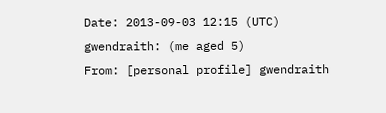Date: 2013-09-03 12:15 (UTC)
gwendraith: (me aged 5)
From: [personal profile] gwendraith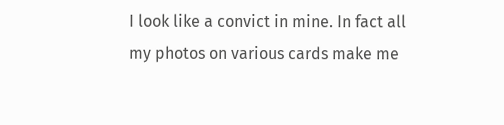I look like a convict in mine. In fact all my photos on various cards make me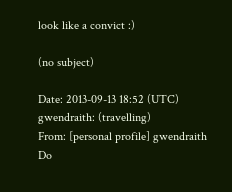look like a convict :)

(no subject)

Date: 2013-09-13 18:52 (UTC)
gwendraith: (travelling)
From: [personal profile] gwendraith
Do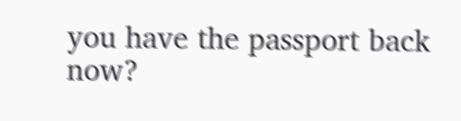you have the passport back now?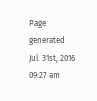Page generated Jul. 31st, 2016 09:27 am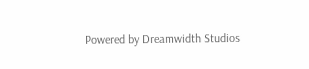Powered by Dreamwidth Studios